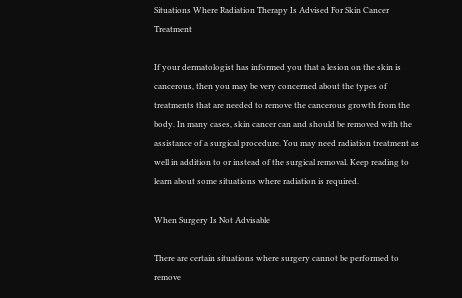Situations Where Radiation Therapy Is Advised For Skin Cancer Treatment

If your dermatologist has informed you that a lesion on the skin is cancerous, then you may be very concerned about the types of treatments that are needed to remove the cancerous growth from the body. In many cases, skin cancer can and should be removed with the assistance of a surgical procedure. You may need radiation treatment as well in addition to or instead of the surgical removal. Keep reading to learn about some situations where radiation is required.

When Surgery Is Not Advisable

There are certain situations where surgery cannot be performed to remove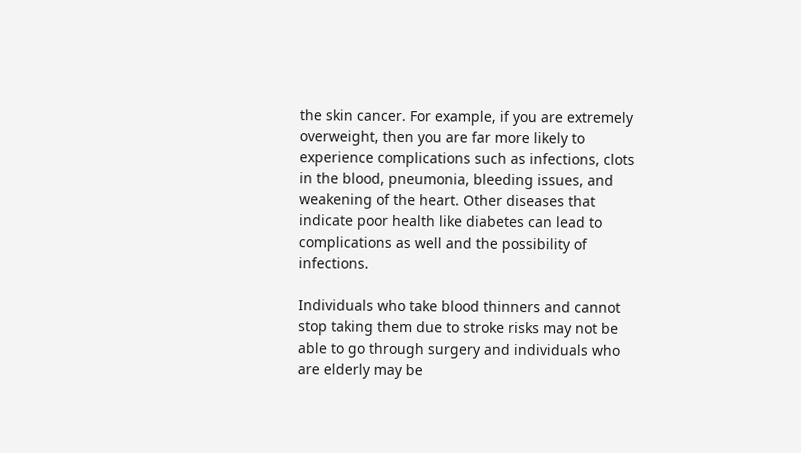the skin cancer. For example, if you are extremely overweight, then you are far more likely to experience complications such as infections, clots in the blood, pneumonia, bleeding issues, and weakening of the heart. Other diseases that indicate poor health like diabetes can lead to complications as well and the possibility of infections.

Individuals who take blood thinners and cannot stop taking them due to stroke risks may not be able to go through surgery and individuals who are elderly may be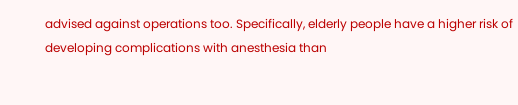advised against operations too. Specifically, elderly people have a higher risk of developing complications with anesthesia than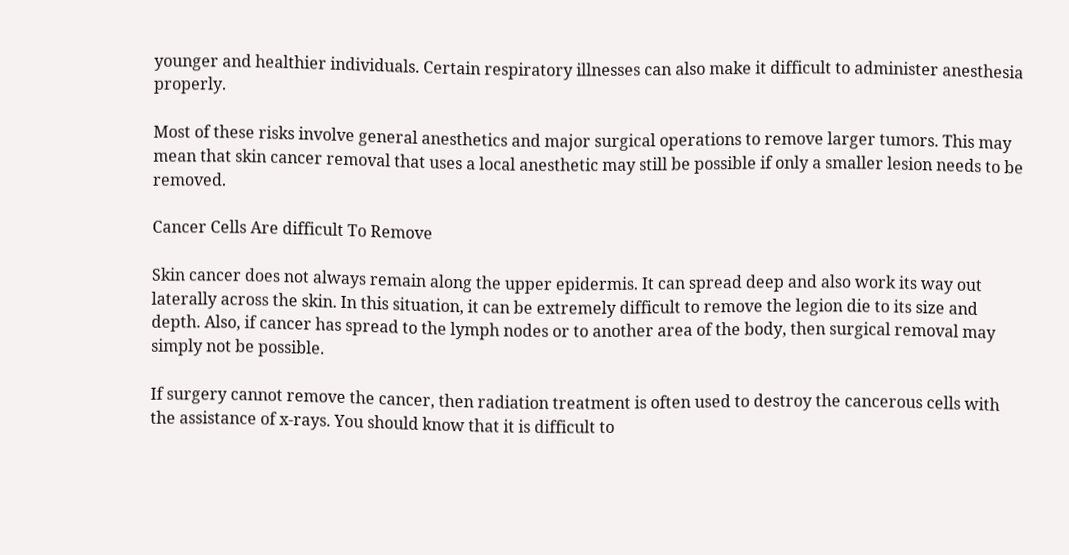younger and healthier individuals. Certain respiratory illnesses can also make it difficult to administer anesthesia properly.

Most of these risks involve general anesthetics and major surgical operations to remove larger tumors. This may mean that skin cancer removal that uses a local anesthetic may still be possible if only a smaller lesion needs to be removed.

Cancer Cells Are difficult To Remove

Skin cancer does not always remain along the upper epidermis. It can spread deep and also work its way out laterally across the skin. In this situation, it can be extremely difficult to remove the legion die to its size and depth. Also, if cancer has spread to the lymph nodes or to another area of the body, then surgical removal may simply not be possible.

If surgery cannot remove the cancer, then radiation treatment is often used to destroy the cancerous cells with the assistance of x-rays. You should know that it is difficult to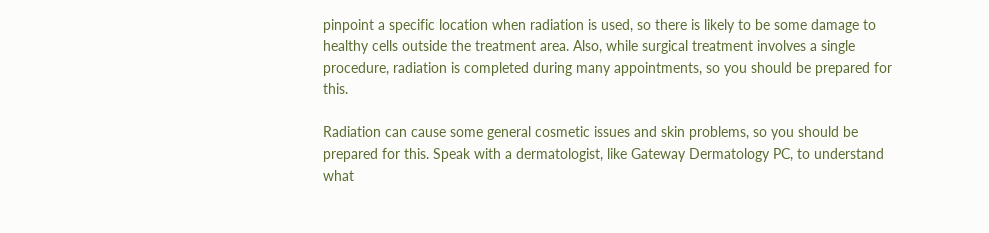pinpoint a specific location when radiation is used, so there is likely to be some damage to healthy cells outside the treatment area. Also, while surgical treatment involves a single procedure, radiation is completed during many appointments, so you should be prepared for this.

Radiation can cause some general cosmetic issues and skin problems, so you should be prepared for this. Speak with a dermatologist, like Gateway Dermatology PC, to understand what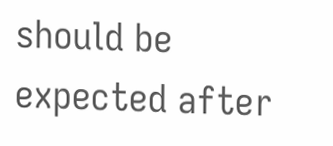should be expected after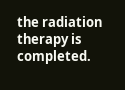the radiation therapy is completed.